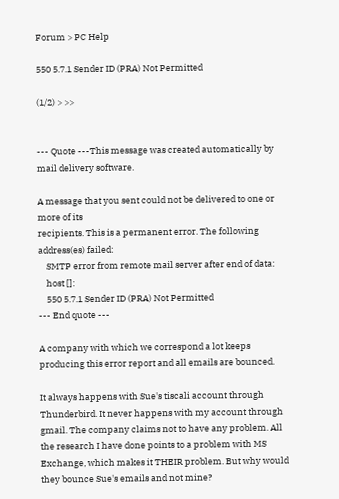Forum > PC Help

550 5.7.1 Sender ID (PRA) Not Permitted

(1/2) > >>


--- Quote ---This message was created automatically by mail delivery software.

A message that you sent could not be delivered to one or more of its
recipients. This is a permanent error. The following address(es) failed:
    SMTP error from remote mail server after end of data:
    host []:
    550 5.7.1 Sender ID (PRA) Not Permitted
--- End quote ---

A company with which we correspond a lot keeps producing this error report and all emails are bounced.

It always happens with Sue's tiscali account through Thunderbird. It never happens with my account through gmail. The company claims not to have any problem. All the research I have done points to a problem with MS Exchange, which makes it THEIR problem. But why would they bounce Sue's emails and not mine?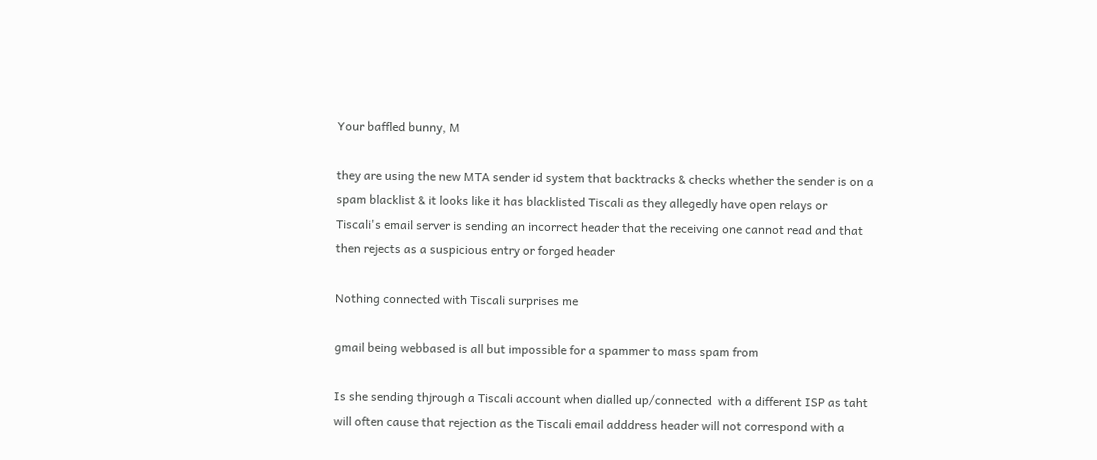Your baffled bunny, M

they are using the new MTA sender id system that backtracks & checks whether the sender is on a spam blacklist & it looks like it has blacklisted Tiscali as they allegedly have open relays or Tiscali's email server is sending an incorrect header that the receiving one cannot read and that then rejects as a suspicious entry or forged header

Nothing connected with Tiscali surprises me

gmail being webbased is all but impossible for a spammer to mass spam from

Is she sending thjrough a Tiscali account when dialled up/connected  with a different ISP as taht will often cause that rejection as the Tiscali email adddress header will not correspond with a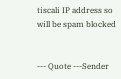tiscali IP address so will be spam blocked


--- Quote ---Sender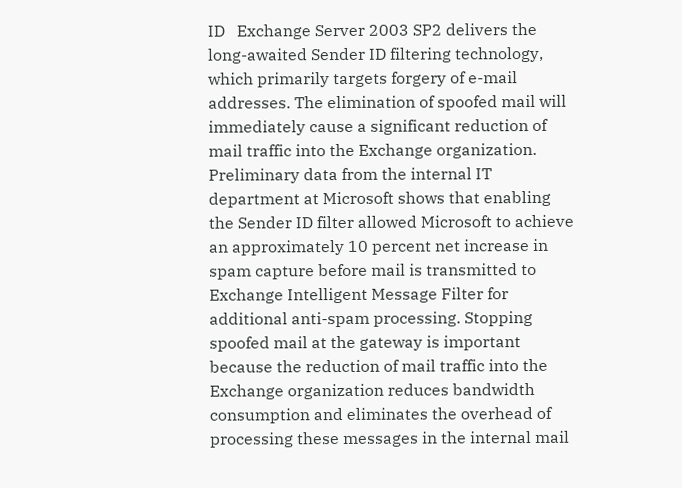ID   Exchange Server 2003 SP2 delivers the long-awaited Sender ID filtering technology, which primarily targets forgery of e-mail addresses. The elimination of spoofed mail will immediately cause a significant reduction of mail traffic into the Exchange organization. Preliminary data from the internal IT department at Microsoft shows that enabling the Sender ID filter allowed Microsoft to achieve an approximately 10 percent net increase in spam capture before mail is transmitted to Exchange Intelligent Message Filter for additional anti-spam processing. Stopping spoofed mail at the gateway is important because the reduction of mail traffic into the Exchange organization reduces bandwidth consumption and eliminates the overhead of processing these messages in the internal mail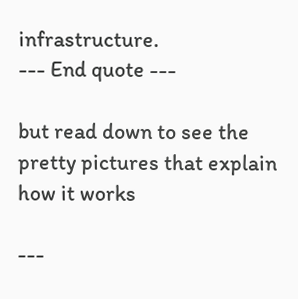infrastructure.
--- End quote ---

but read down to see the pretty pictures that explain how it works

---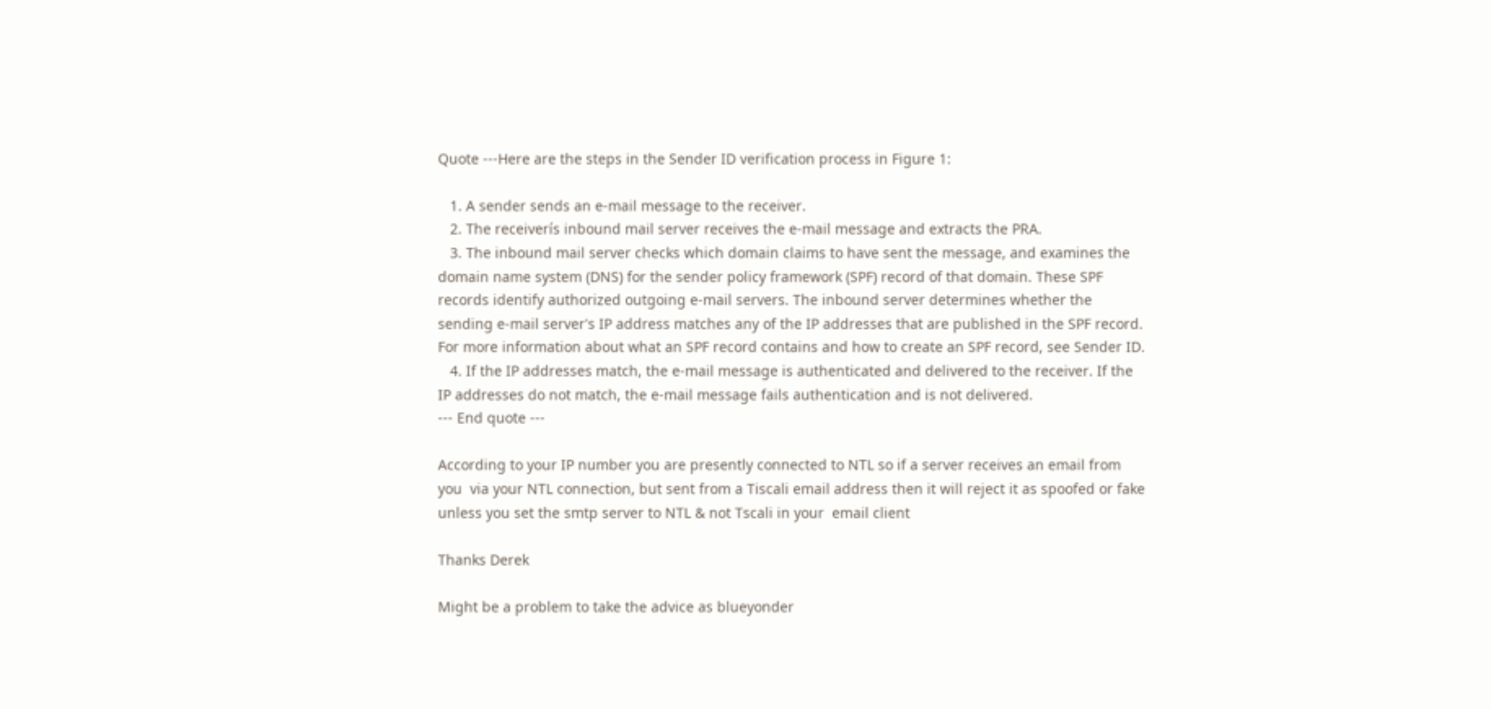Quote ---Here are the steps in the Sender ID verification process in Figure 1:

   1. A sender sends an e-mail message to the receiver.
   2. The receiverís inbound mail server receives the e-mail message and extracts the PRA.
   3. The inbound mail server checks which domain claims to have sent the message, and examines the domain name system (DNS) for the sender policy framework (SPF) record of that domain. These SPF records identify authorized outgoing e-mail servers. The inbound server determines whether the sending e-mail server's IP address matches any of the IP addresses that are published in the SPF record. For more information about what an SPF record contains and how to create an SPF record, see Sender ID.
   4. If the IP addresses match, the e-mail message is authenticated and delivered to the receiver. If the IP addresses do not match, the e-mail message fails authentication and is not delivered.
--- End quote ---

According to your IP number you are presently connected to NTL so if a server receives an email from you  via your NTL connection, but sent from a Tiscali email address then it will reject it as spoofed or fake unless you set the smtp server to NTL & not Tscali in your  email client

Thanks Derek

Might be a problem to take the advice as blueyonder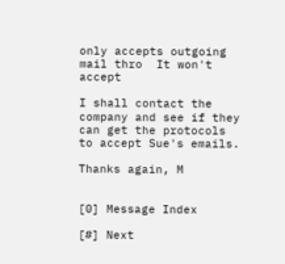only accepts outgoing mail thro  It won't accept

I shall contact the company and see if they can get the protocols to accept Sue's emails.

Thanks again, M


[0] Message Index

[#] Next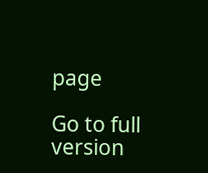page

Go to full version